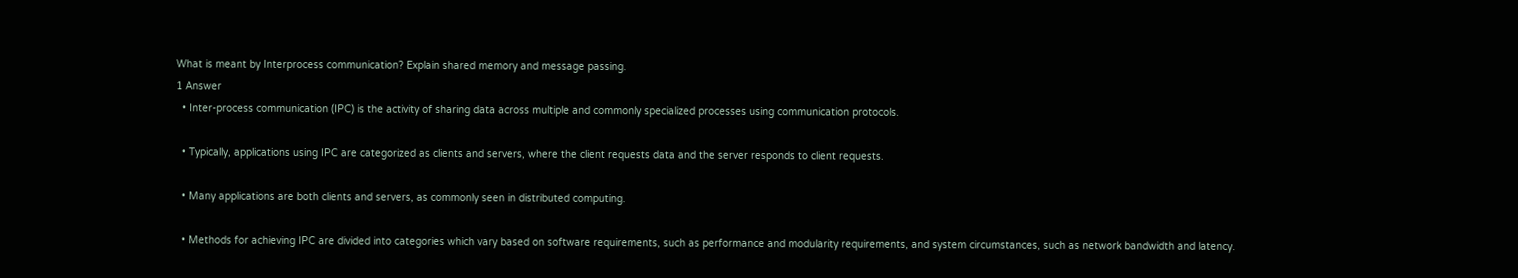What is meant by Interprocess communication? Explain shared memory and message passing.
1 Answer
  • Inter-process communication (IPC) is the activity of sharing data across multiple and commonly specialized processes using communication protocols.

  • Typically, applications using IPC are categorized as clients and servers, where the client requests data and the server responds to client requests.

  • Many applications are both clients and servers, as commonly seen in distributed computing.

  • Methods for achieving IPC are divided into categories which vary based on software requirements, such as performance and modularity requirements, and system circumstances, such as network bandwidth and latency.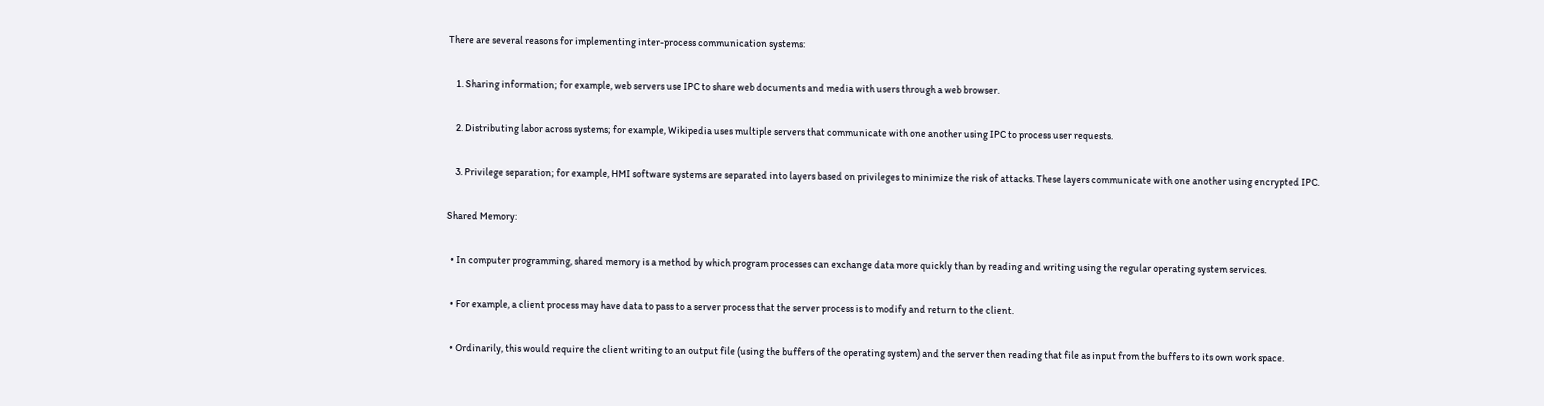There are several reasons for implementing inter-process communication systems:

    1. Sharing information; for example, web servers use IPC to share web documents and media with users through a web browser.

    2. Distributing labor across systems; for example, Wikipedia uses multiple servers that communicate with one another using IPC to process user requests.

    3. Privilege separation; for example, HMI software systems are separated into layers based on privileges to minimize the risk of attacks. These layers communicate with one another using encrypted IPC.

Shared Memory:

  • In computer programming, shared memory is a method by which program processes can exchange data more quickly than by reading and writing using the regular operating system services.

  • For example, a client process may have data to pass to a server process that the server process is to modify and return to the client.

  • Ordinarily, this would require the client writing to an output file (using the buffers of the operating system) and the server then reading that file as input from the buffers to its own work space.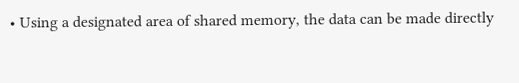• Using a designated area of shared memory, the data can be made directly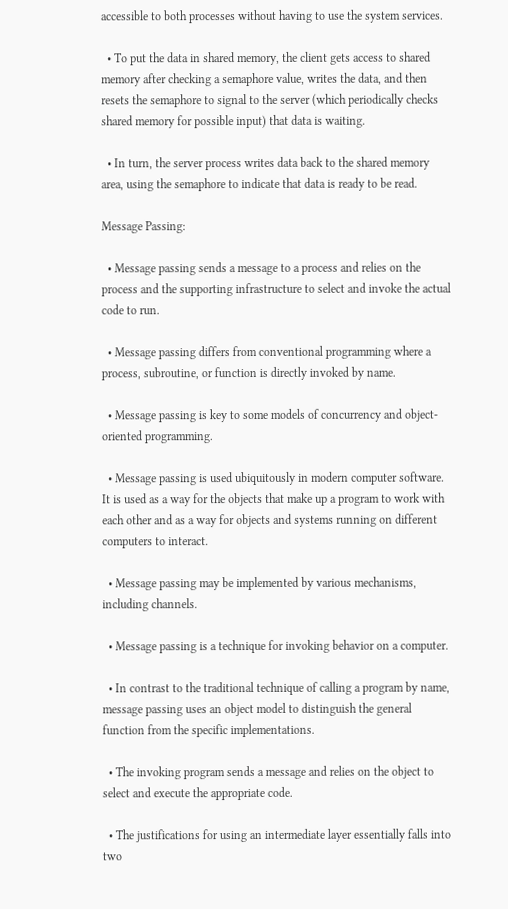accessible to both processes without having to use the system services.

  • To put the data in shared memory, the client gets access to shared memory after checking a semaphore value, writes the data, and then resets the semaphore to signal to the server (which periodically checks shared memory for possible input) that data is waiting.

  • In turn, the server process writes data back to the shared memory area, using the semaphore to indicate that data is ready to be read.

Message Passing:

  • Message passing sends a message to a process and relies on the process and the supporting infrastructure to select and invoke the actual code to run.

  • Message passing differs from conventional programming where a process, subroutine, or function is directly invoked by name.

  • Message passing is key to some models of concurrency and object-oriented programming.

  • Message passing is used ubiquitously in modern computer software. It is used as a way for the objects that make up a program to work with each other and as a way for objects and systems running on different computers to interact.

  • Message passing may be implemented by various mechanisms, including channels.

  • Message passing is a technique for invoking behavior on a computer.

  • In contrast to the traditional technique of calling a program by name, message passing uses an object model to distinguish the general function from the specific implementations.

  • The invoking program sends a message and relies on the object to select and execute the appropriate code.

  • The justifications for using an intermediate layer essentially falls into two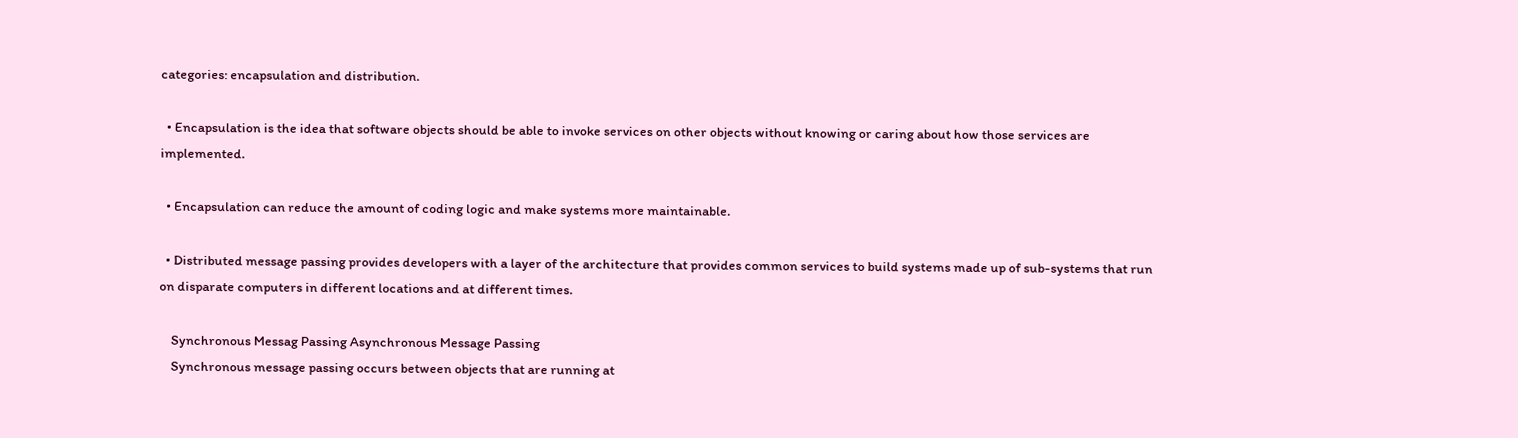categories: encapsulation and distribution.

  • Encapsulation is the idea that software objects should be able to invoke services on other objects without knowing or caring about how those services are implemented.

  • Encapsulation can reduce the amount of coding logic and make systems more maintainable.

  • Distributed message passing provides developers with a layer of the architecture that provides common services to build systems made up of sub-systems that run on disparate computers in different locations and at different times.

    Synchronous Messag Passing Asynchronous Message Passing
    Synchronous message passing occurs between objects that are running at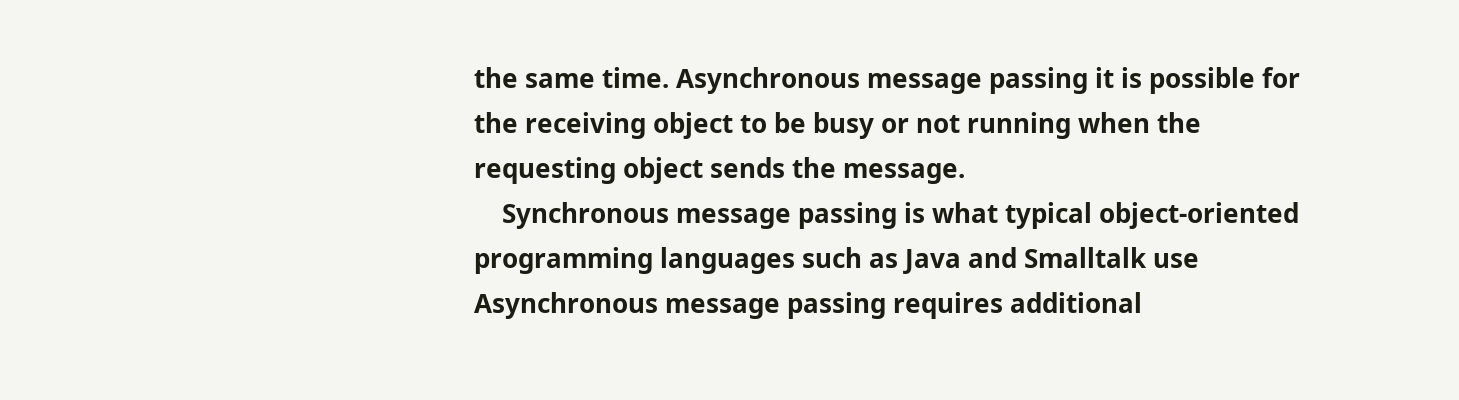the same time. Asynchronous message passing it is possible for the receiving object to be busy or not running when the requesting object sends the message.
    Synchronous message passing is what typical object-oriented programming languages such as Java and Smalltalk use Asynchronous message passing requires additional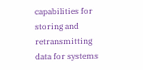capabilities for storing and retransmitting data for systems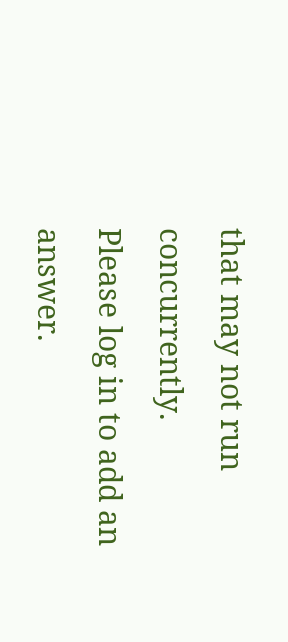that may not run concurrently.
Please log in to add an answer.